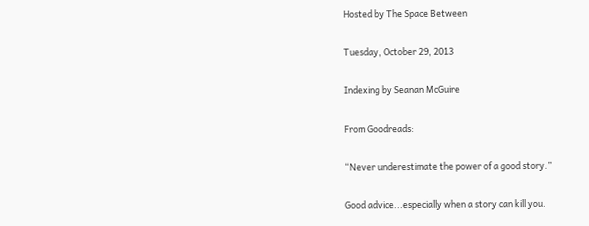Hosted by The Space Between

Tuesday, October 29, 2013

Indexing by Seanan McGuire

From Goodreads:

“Never underestimate the power of a good story.”

Good advice...especially when a story can kill you.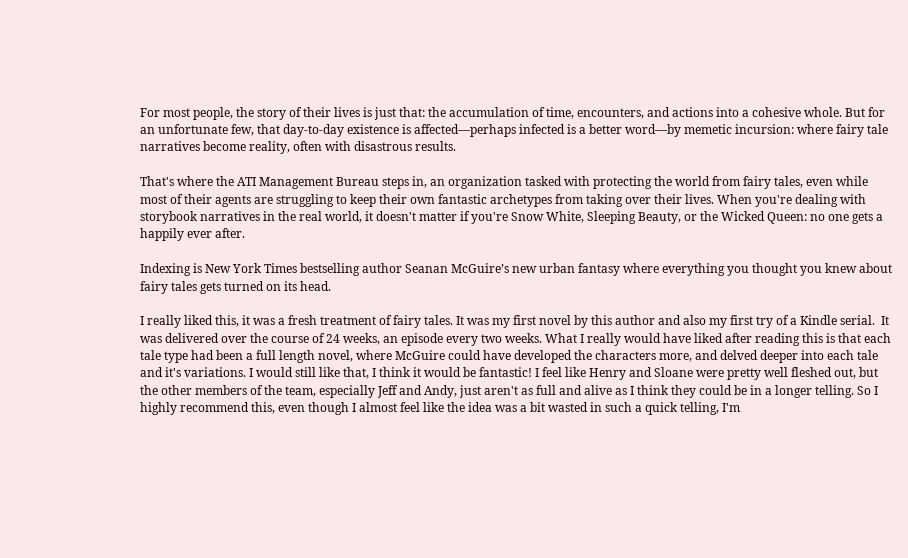For most people, the story of their lives is just that: the accumulation of time, encounters, and actions into a cohesive whole. But for an unfortunate few, that day-to-day existence is affected—perhaps infected is a better word—by memetic incursion: where fairy tale narratives become reality, often with disastrous results.

That's where the ATI Management Bureau steps in, an organization tasked with protecting the world from fairy tales, even while most of their agents are struggling to keep their own fantastic archetypes from taking over their lives. When you're dealing with storybook narratives in the real world, it doesn't matter if you're Snow White, Sleeping Beauty, or the Wicked Queen: no one gets a happily ever after.

Indexing is New York Times bestselling author Seanan McGuire’s new urban fantasy where everything you thought you knew about fairy tales gets turned on its head.

I really liked this, it was a fresh treatment of fairy tales. It was my first novel by this author and also my first try of a Kindle serial.  It was delivered over the course of 24 weeks, an episode every two weeks. What I really would have liked after reading this is that each tale type had been a full length novel, where McGuire could have developed the characters more, and delved deeper into each tale and it's variations. I would still like that, I think it would be fantastic! I feel like Henry and Sloane were pretty well fleshed out, but the other members of the team, especially Jeff and Andy, just aren't as full and alive as I think they could be in a longer telling. So I highly recommend this, even though I almost feel like the idea was a bit wasted in such a quick telling, I'm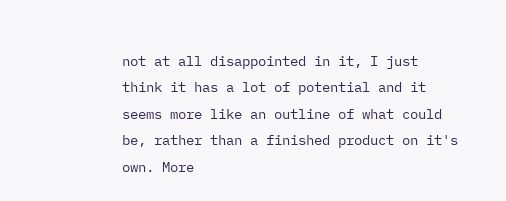not at all disappointed in it, I just think it has a lot of potential and it seems more like an outline of what could be, rather than a finished product on it's own. More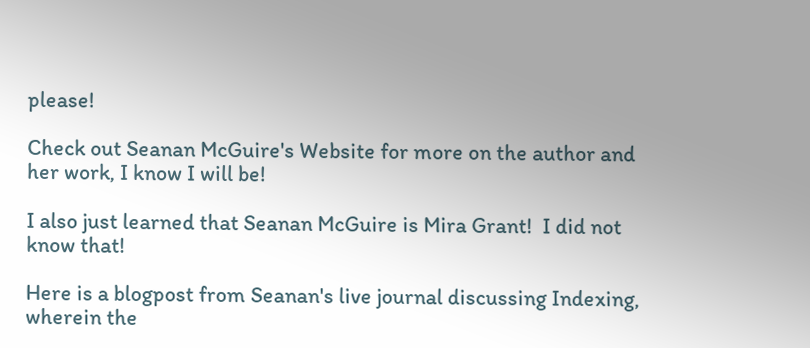please!

Check out Seanan McGuire's Website for more on the author and her work, I know I will be!

I also just learned that Seanan McGuire is Mira Grant!  I did not know that!

Here is a blogpost from Seanan's live journal discussing Indexing, wherein the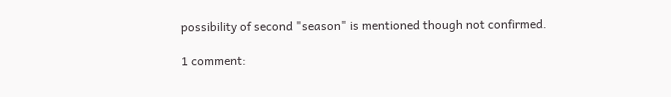possibility of second "season" is mentioned though not confirmed.

1 comment: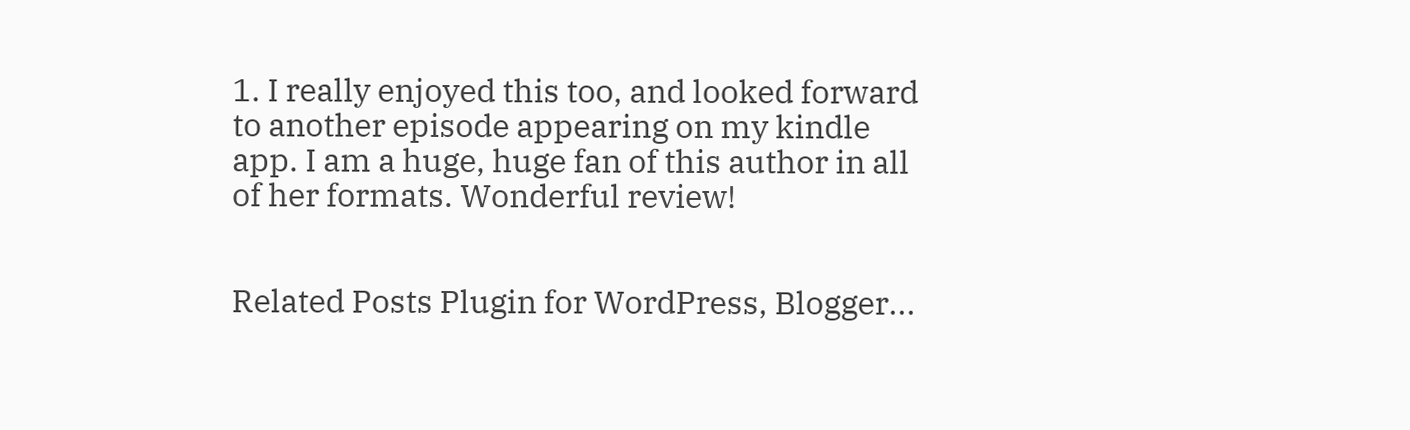1. I really enjoyed this too, and looked forward to another episode appearing on my kindle app. I am a huge, huge fan of this author in all of her formats. Wonderful review!


Related Posts Plugin for WordPress, Blogger...